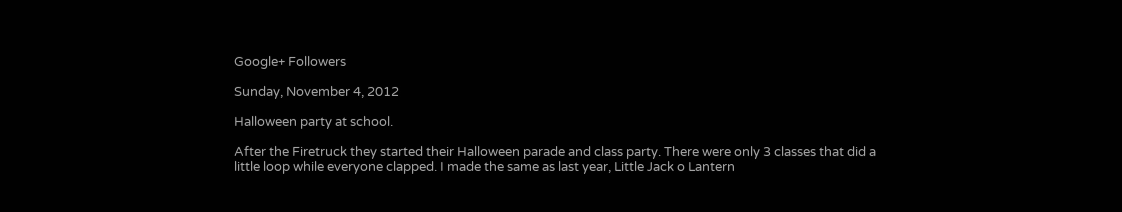Google+ Followers

Sunday, November 4, 2012

Halloween party at school.

After the Firetruck they started their Halloween parade and class party. There were only 3 classes that did a little loop while everyone clapped. I made the same as last year, Little Jack o Lantern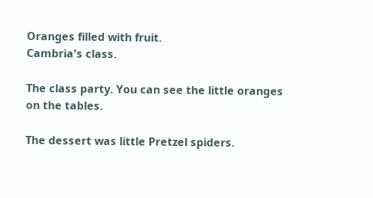Oranges filled with fruit.
Cambria's class.

The class party. You can see the little oranges on the tables.

The dessert was little Pretzel spiders.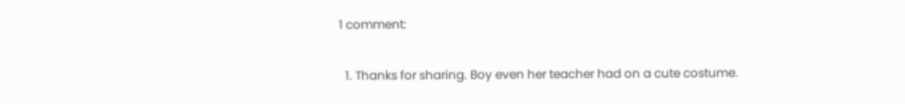1 comment:

  1. Thanks for sharing. Boy even her teacher had on a cute costume.